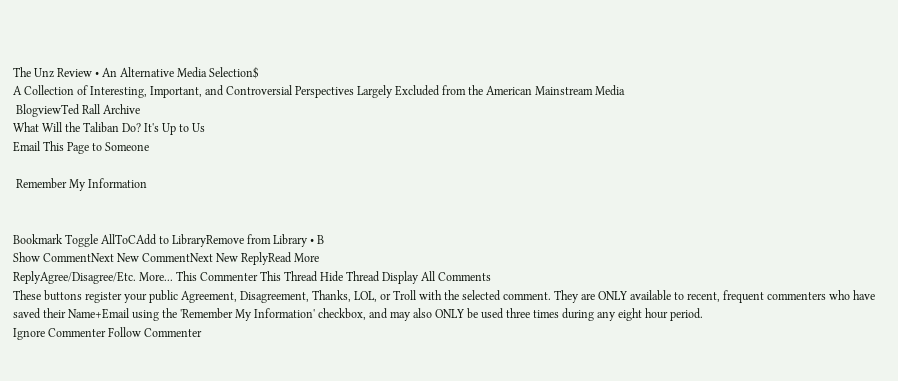The Unz Review • An Alternative Media Selection$
A Collection of Interesting, Important, and Controversial Perspectives Largely Excluded from the American Mainstream Media
 BlogviewTed Rall Archive
What Will the Taliban Do? It's Up to Us
Email This Page to Someone

 Remember My Information


Bookmark Toggle AllToCAdd to LibraryRemove from Library • B
Show CommentNext New CommentNext New ReplyRead More
ReplyAgree/Disagree/Etc. More... This Commenter This Thread Hide Thread Display All Comments
These buttons register your public Agreement, Disagreement, Thanks, LOL, or Troll with the selected comment. They are ONLY available to recent, frequent commenters who have saved their Name+Email using the 'Remember My Information' checkbox, and may also ONLY be used three times during any eight hour period.
Ignore Commenter Follow Commenter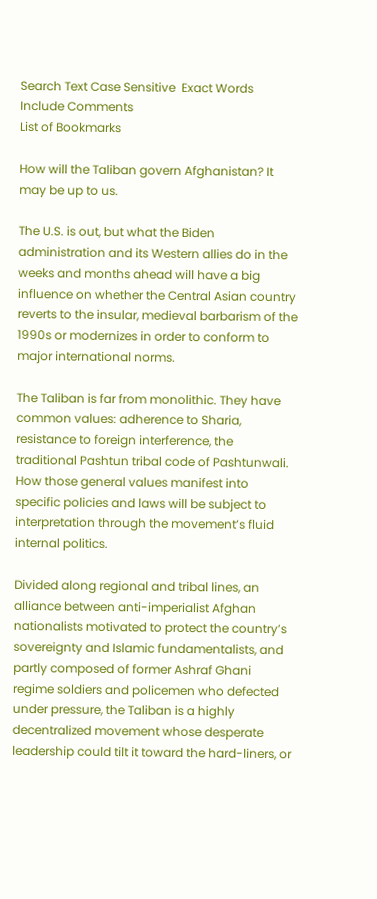Search Text Case Sensitive  Exact Words  Include Comments
List of Bookmarks

How will the Taliban govern Afghanistan? It may be up to us.

The U.S. is out, but what the Biden administration and its Western allies do in the weeks and months ahead will have a big influence on whether the Central Asian country reverts to the insular, medieval barbarism of the 1990s or modernizes in order to conform to major international norms.

The Taliban is far from monolithic. They have common values: adherence to Sharia, resistance to foreign interference, the traditional Pashtun tribal code of Pashtunwali. How those general values manifest into specific policies and laws will be subject to interpretation through the movement’s fluid internal politics.

Divided along regional and tribal lines, an alliance between anti-imperialist Afghan nationalists motivated to protect the country’s sovereignty and Islamic fundamentalists, and partly composed of former Ashraf Ghani regime soldiers and policemen who defected under pressure, the Taliban is a highly decentralized movement whose desperate leadership could tilt it toward the hard-liners, or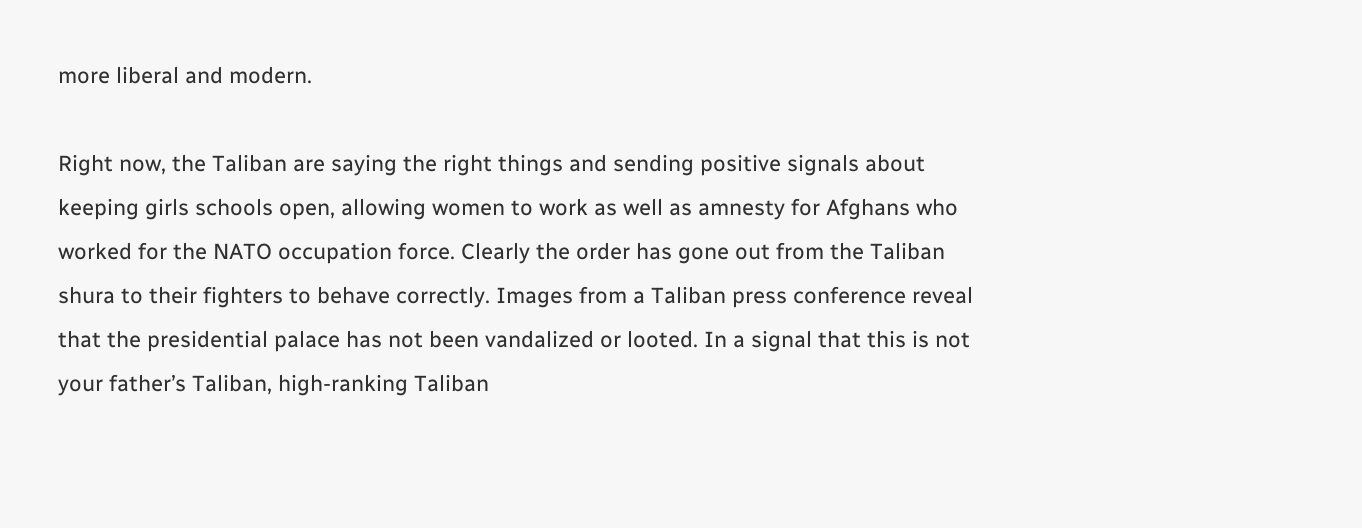more liberal and modern.

Right now, the Taliban are saying the right things and sending positive signals about keeping girls schools open, allowing women to work as well as amnesty for Afghans who worked for the NATO occupation force. Clearly the order has gone out from the Taliban shura to their fighters to behave correctly. Images from a Taliban press conference reveal that the presidential palace has not been vandalized or looted. In a signal that this is not your father’s Taliban, high-ranking Taliban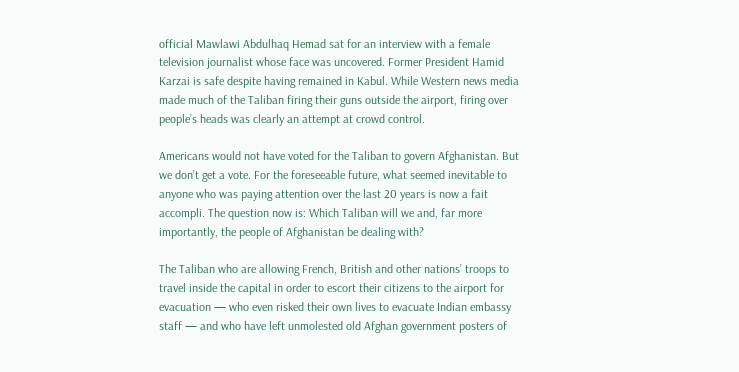official Mawlawi Abdulhaq Hemad sat for an interview with a female television journalist whose face was uncovered. Former President Hamid Karzai is safe despite having remained in Kabul. While Western news media made much of the Taliban firing their guns outside the airport, firing over people’s heads was clearly an attempt at crowd control.

Americans would not have voted for the Taliban to govern Afghanistan. But we don’t get a vote. For the foreseeable future, what seemed inevitable to anyone who was paying attention over the last 20 years is now a fait accompli. The question now is: Which Taliban will we and, far more importantly, the people of Afghanistan be dealing with?

The Taliban who are allowing French, British and other nations’ troops to travel inside the capital in order to escort their citizens to the airport for evacuation — who even risked their own lives to evacuate Indian embassy staff — and who have left unmolested old Afghan government posters of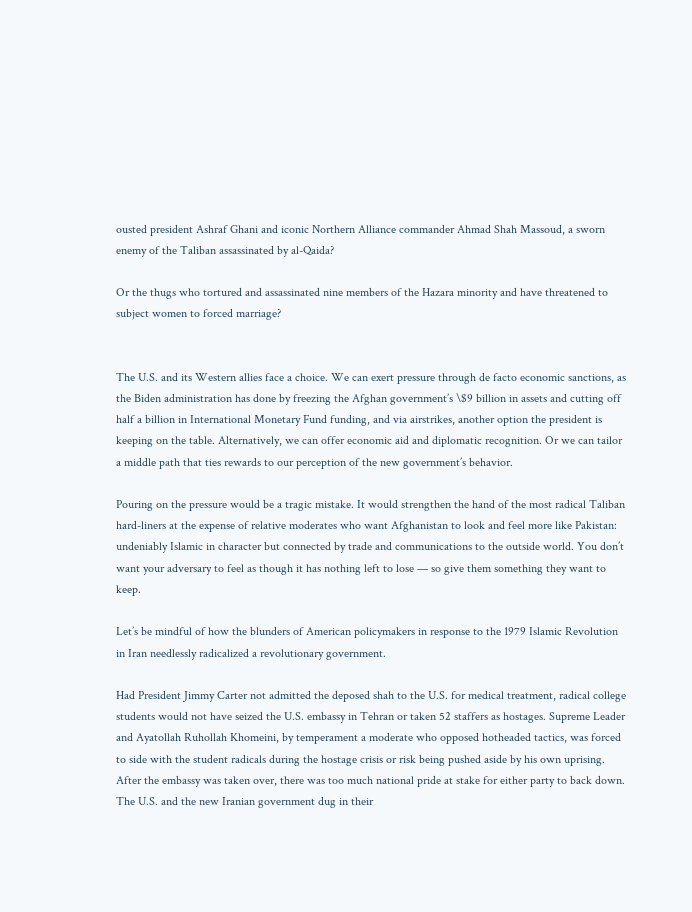ousted president Ashraf Ghani and iconic Northern Alliance commander Ahmad Shah Massoud, a sworn enemy of the Taliban assassinated by al-Qaida?

Or the thugs who tortured and assassinated nine members of the Hazara minority and have threatened to subject women to forced marriage?


The U.S. and its Western allies face a choice. We can exert pressure through de facto economic sanctions, as the Biden administration has done by freezing the Afghan government’s \$9 billion in assets and cutting off half a billion in International Monetary Fund funding, and via airstrikes, another option the president is keeping on the table. Alternatively, we can offer economic aid and diplomatic recognition. Or we can tailor a middle path that ties rewards to our perception of the new government’s behavior.

Pouring on the pressure would be a tragic mistake. It would strengthen the hand of the most radical Taliban hard-liners at the expense of relative moderates who want Afghanistan to look and feel more like Pakistan: undeniably Islamic in character but connected by trade and communications to the outside world. You don’t want your adversary to feel as though it has nothing left to lose — so give them something they want to keep.

Let’s be mindful of how the blunders of American policymakers in response to the 1979 Islamic Revolution in Iran needlessly radicalized a revolutionary government.

Had President Jimmy Carter not admitted the deposed shah to the U.S. for medical treatment, radical college students would not have seized the U.S. embassy in Tehran or taken 52 staffers as hostages. Supreme Leader and Ayatollah Ruhollah Khomeini, by temperament a moderate who opposed hotheaded tactics, was forced to side with the student radicals during the hostage crisis or risk being pushed aside by his own uprising. After the embassy was taken over, there was too much national pride at stake for either party to back down. The U.S. and the new Iranian government dug in their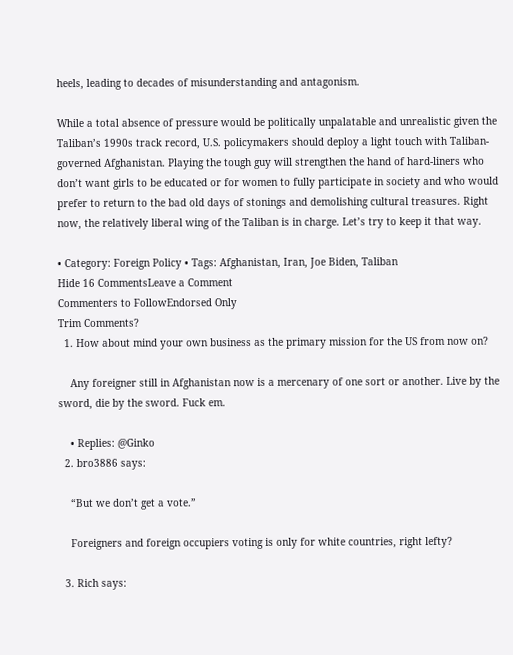heels, leading to decades of misunderstanding and antagonism.

While a total absence of pressure would be politically unpalatable and unrealistic given the Taliban’s 1990s track record, U.S. policymakers should deploy a light touch with Taliban-governed Afghanistan. Playing the tough guy will strengthen the hand of hard-liners who don’t want girls to be educated or for women to fully participate in society and who would prefer to return to the bad old days of stonings and demolishing cultural treasures. Right now, the relatively liberal wing of the Taliban is in charge. Let’s try to keep it that way.

• Category: Foreign Policy • Tags: Afghanistan, Iran, Joe Biden, Taliban
Hide 16 CommentsLeave a Comment
Commenters to FollowEndorsed Only
Trim Comments?
  1. How about mind your own business as the primary mission for the US from now on?

    Any foreigner still in Afghanistan now is a mercenary of one sort or another. Live by the sword, die by the sword. Fuck em.

    • Replies: @Ginko
  2. bro3886 says:

    “But we don’t get a vote.”

    Foreigners and foreign occupiers voting is only for white countries, right lefty?

  3. Rich says: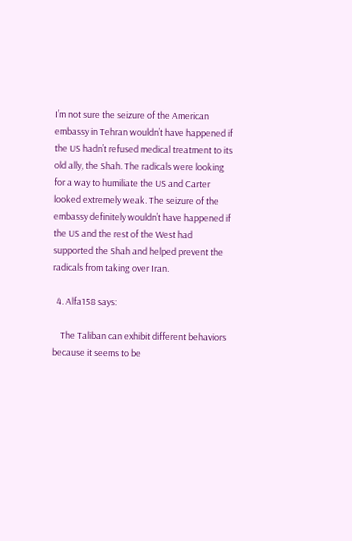I’m not sure the seizure of the American embassy in Tehran wouldn’t have happened if the US hadn’t refused medical treatment to its old ally, the Shah. The radicals were looking for a way to humiliate the US and Carter looked extremely weak. The seizure of the embassy definitely wouldn’t have happened if the US and the rest of the West had supported the Shah and helped prevent the radicals from taking over Iran.

  4. Alfa158 says:

    The Taliban can exhibit different behaviors because it seems to be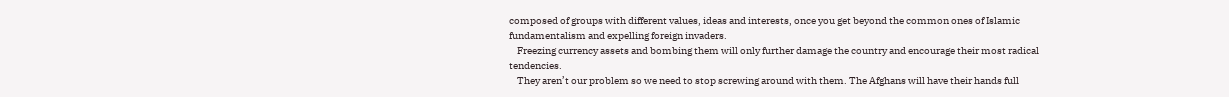composed of groups with different values, ideas and interests, once you get beyond the common ones of Islamic fundamentalism and expelling foreign invaders.
    Freezing currency assets and bombing them will only further damage the country and encourage their most radical tendencies.
    They aren’t our problem so we need to stop screwing around with them. The Afghans will have their hands full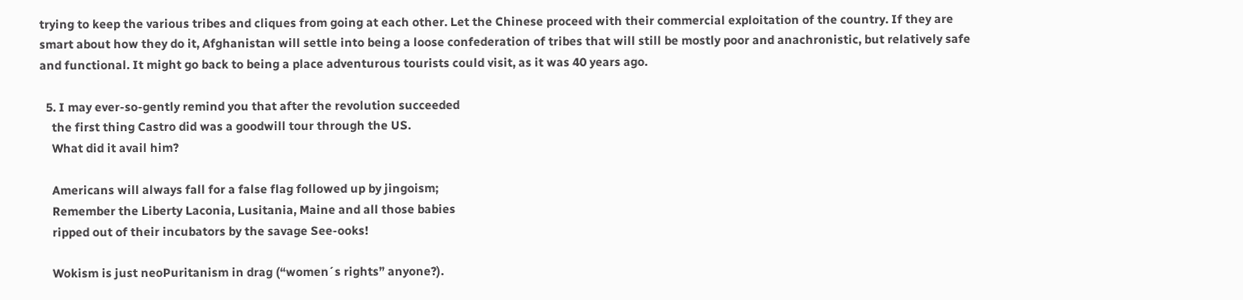trying to keep the various tribes and cliques from going at each other. Let the Chinese proceed with their commercial exploitation of the country. If they are smart about how they do it, Afghanistan will settle into being a loose confederation of tribes that will still be mostly poor and anachronistic, but relatively safe and functional. It might go back to being a place adventurous tourists could visit, as it was 40 years ago.

  5. I may ever-so-gently remind you that after the revolution succeeded
    the first thing Castro did was a goodwill tour through the US.
    What did it avail him?

    Americans will always fall for a false flag followed up by jingoism;
    Remember the Liberty Laconia, Lusitania, Maine and all those babies
    ripped out of their incubators by the savage See-ooks!

    Wokism is just neoPuritanism in drag (“women´s rights” anyone?).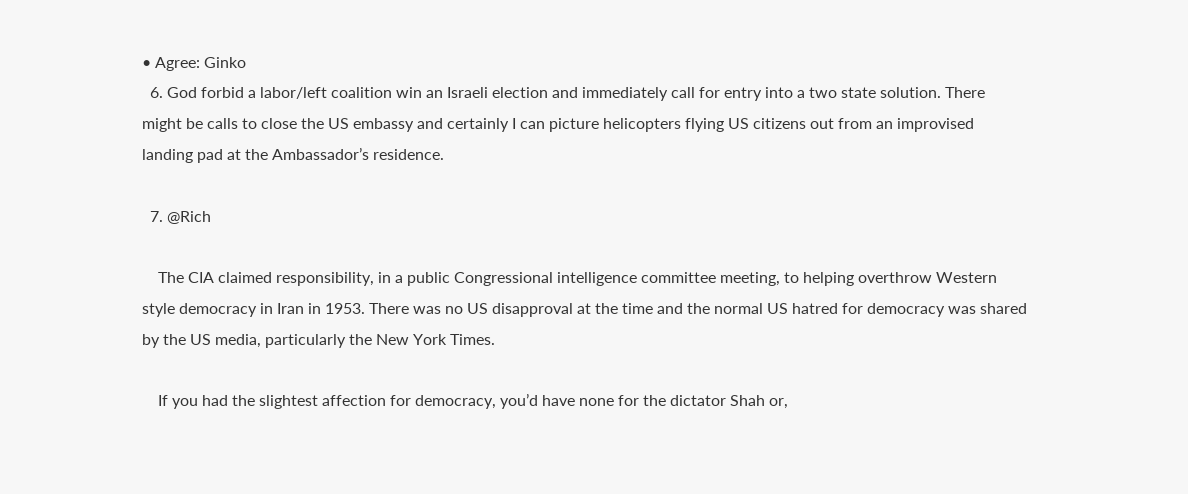• Agree: Ginko
  6. God forbid a labor/left coalition win an Israeli election and immediately call for entry into a two state solution. There might be calls to close the US embassy and certainly I can picture helicopters flying US citizens out from an improvised landing pad at the Ambassador’s residence.

  7. @Rich

    The CIA claimed responsibility, in a public Congressional intelligence committee meeting, to helping overthrow Western style democracy in Iran in 1953. There was no US disapproval at the time and the normal US hatred for democracy was shared by the US media, particularly the New York Times.

    If you had the slightest affection for democracy, you’d have none for the dictator Shah or,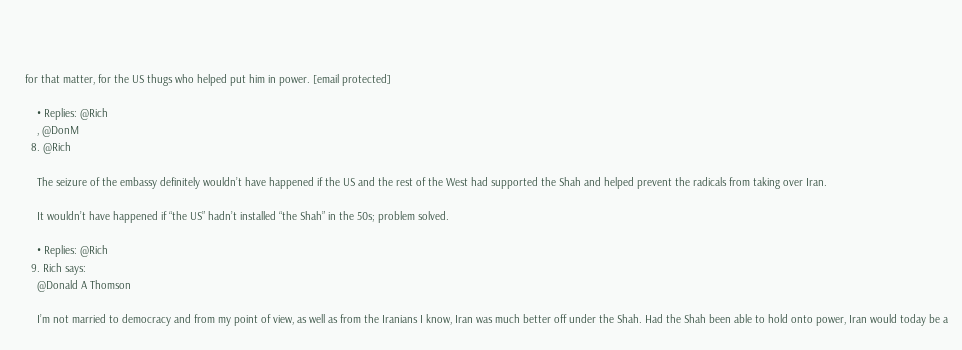for that matter, for the US thugs who helped put him in power. [email protected]

    • Replies: @Rich
    , @DonM
  8. @Rich

    The seizure of the embassy definitely wouldn’t have happened if the US and the rest of the West had supported the Shah and helped prevent the radicals from taking over Iran.

    It wouldn’t have happened if “the US” hadn’t installed “the Shah” in the 50s; problem solved.

    • Replies: @Rich
  9. Rich says:
    @Donald A Thomson

    I’m not married to democracy and from my point of view, as well as from the Iranians I know, Iran was much better off under the Shah. Had the Shah been able to hold onto power, Iran would today be a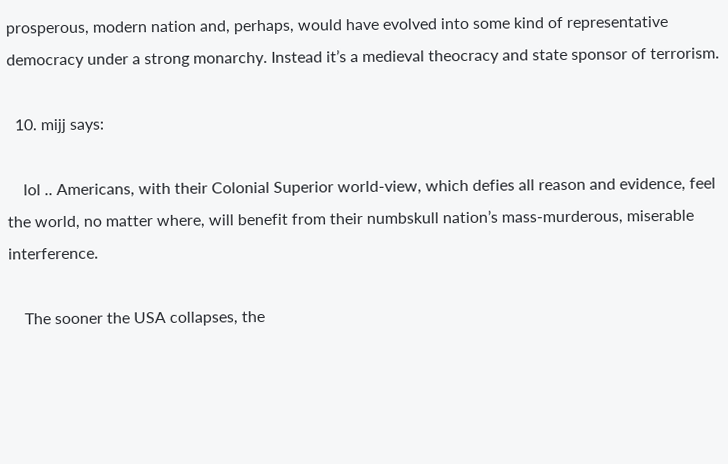prosperous, modern nation and, perhaps, would have evolved into some kind of representative democracy under a strong monarchy. Instead it’s a medieval theocracy and state sponsor of terrorism.

  10. mijj says:

    lol .. Americans, with their Colonial Superior world-view, which defies all reason and evidence, feel the world, no matter where, will benefit from their numbskull nation’s mass-murderous, miserable interference.

    The sooner the USA collapses, the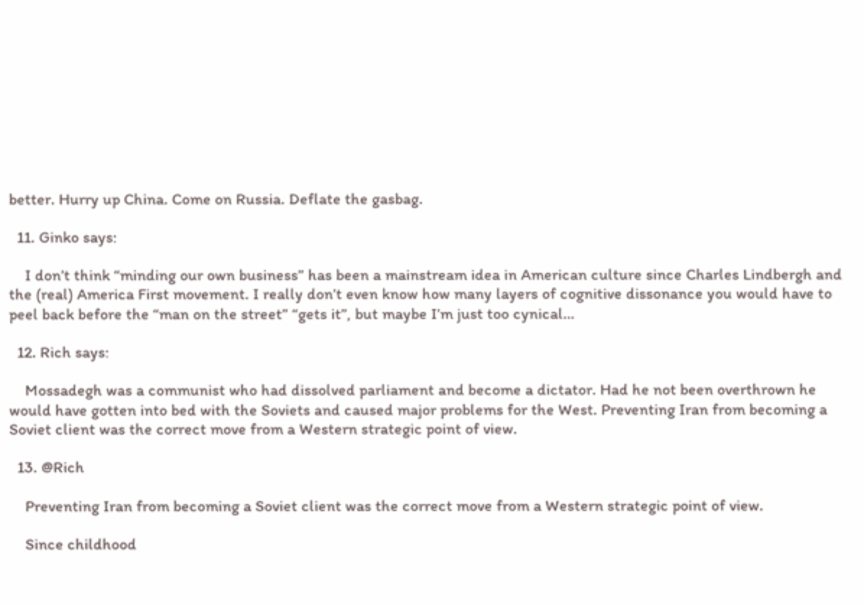better. Hurry up China. Come on Russia. Deflate the gasbag.

  11. Ginko says:

    I don’t think “minding our own business” has been a mainstream idea in American culture since Charles Lindbergh and the (real) America First movement. I really don’t even know how many layers of cognitive dissonance you would have to peel back before the “man on the street” “gets it”, but maybe I’m just too cynical…

  12. Rich says:

    Mossadegh was a communist who had dissolved parliament and become a dictator. Had he not been overthrown he would have gotten into bed with the Soviets and caused major problems for the West. Preventing Iran from becoming a Soviet client was the correct move from a Western strategic point of view.

  13. @Rich

    Preventing Iran from becoming a Soviet client was the correct move from a Western strategic point of view.

    Since childhood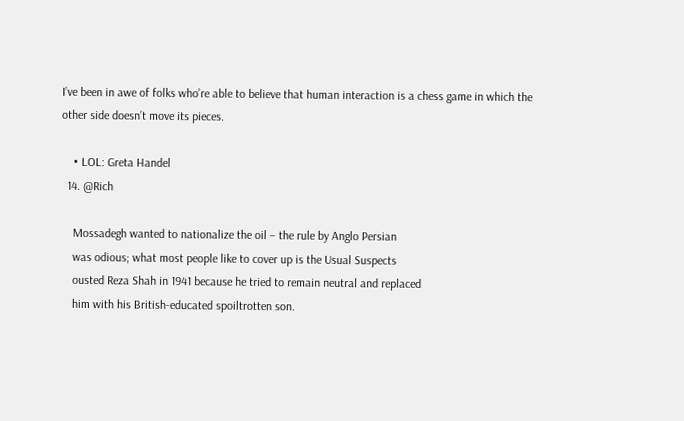I’ve been in awe of folks who’re able to believe that human interaction is a chess game in which the other side doesn’t move its pieces.

    • LOL: Greta Handel
  14. @Rich

    Mossadegh wanted to nationalize the oil – the rule by Anglo Persian
    was odious; what most people like to cover up is the Usual Suspects
    ousted Reza Shah in 1941 because he tried to remain neutral and replaced
    him with his British-educated spoiltrotten son.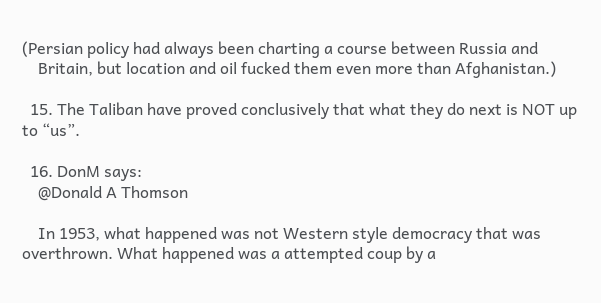(Persian policy had always been charting a course between Russia and
    Britain, but location and oil fucked them even more than Afghanistan.)

  15. The Taliban have proved conclusively that what they do next is NOT up to “us”.

  16. DonM says:
    @Donald A Thomson

    In 1953, what happened was not Western style democracy that was overthrown. What happened was a attempted coup by a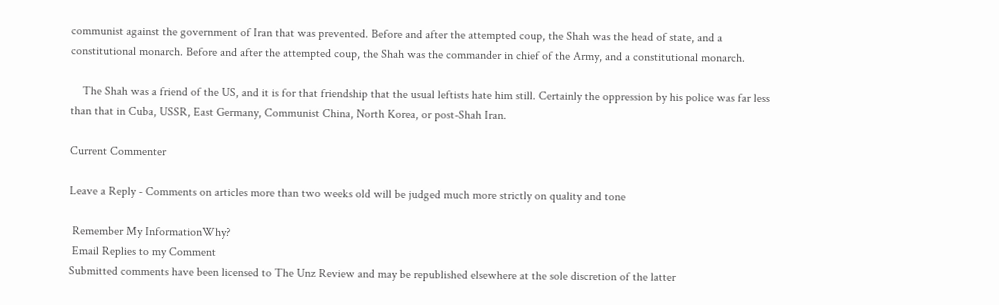communist against the government of Iran that was prevented. Before and after the attempted coup, the Shah was the head of state, and a constitutional monarch. Before and after the attempted coup, the Shah was the commander in chief of the Army, and a constitutional monarch.

    The Shah was a friend of the US, and it is for that friendship that the usual leftists hate him still. Certainly the oppression by his police was far less than that in Cuba, USSR, East Germany, Communist China, North Korea, or post-Shah Iran.

Current Commenter

Leave a Reply - Comments on articles more than two weeks old will be judged much more strictly on quality and tone

 Remember My InformationWhy?
 Email Replies to my Comment
Submitted comments have been licensed to The Unz Review and may be republished elsewhere at the sole discretion of the latter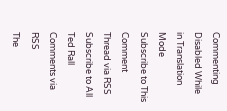Commenting Disabled While in Translation Mode
Subscribe to This Comment Thread via RSS Subscribe to All Ted Rall Comments via RSS
The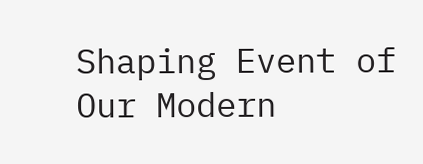Shaping Event of Our Modern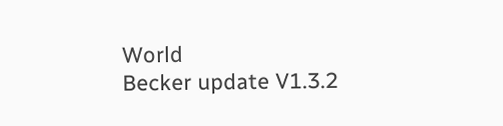World
Becker update V1.3.2